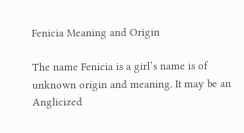Fenicia Meaning and Origin

The name Fenicia is a girl’s name is of unknown origin and meaning. It may be an Anglicized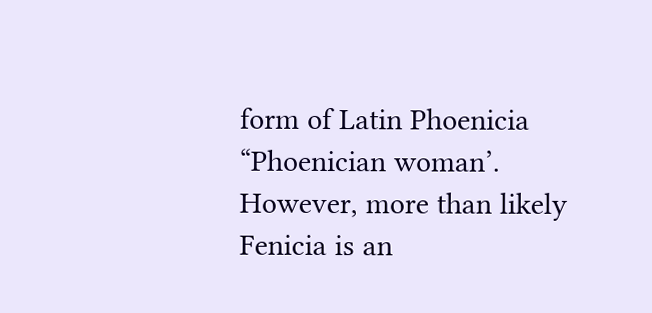form of Latin Phoenicia “Phoenician woman’. However, more than likely Fenicia is an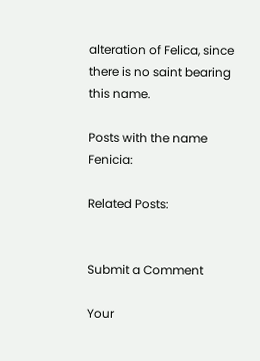alteration of Felica, since there is no saint bearing this name.

Posts with the name Fenicia:

Related Posts:


Submit a Comment

Your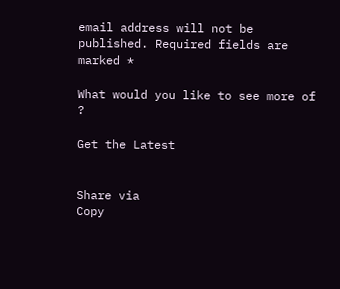email address will not be published. Required fields are marked *

What would you like to see more of ?

Get the Latest


Share via
Copy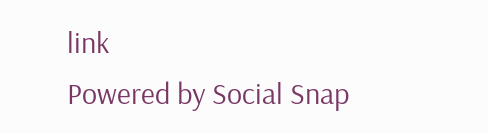link
Powered by Social Snap